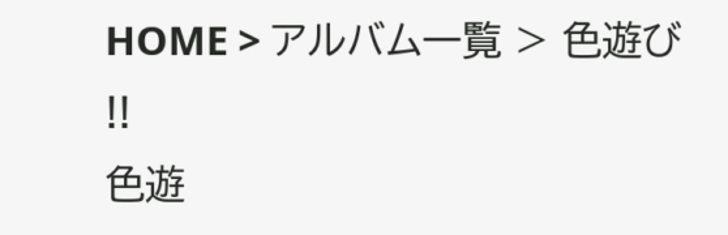HOME > アルバム一覧 > 色遊び !!
色遊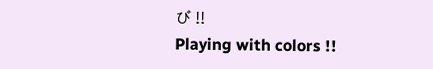び !!
Playing with colors !!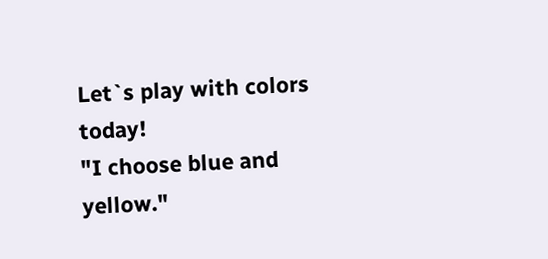Let`s play with colors today!
"I choose blue and yellow."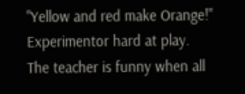"Yellow and red make Orange!"
Experimentor hard at play.
The teacher is funny when all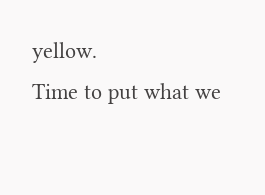yellow.
Time to put what we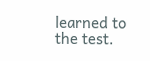learned to the test.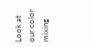Look at our color mixing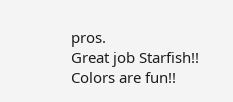pros.
Great job Starfish!!
Colors are fun!!